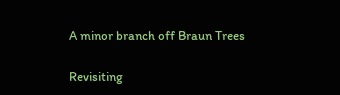A minor branch off Braun Trees

Revisiting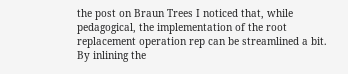the post on Braun Trees I noticed that, while pedagogical, the implementation of the root replacement operation rep can be streamlined a bit. By inlining the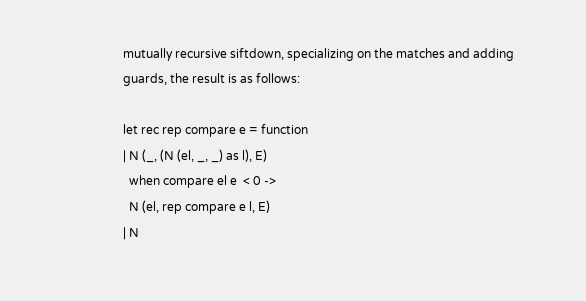mutually recursive siftdown, specializing on the matches and adding guards, the result is as follows:

let rec rep compare e = function
| N (_, (N (el, _, _) as l), E)
  when compare el e  < 0 ->
  N (el, rep compare e l, E)
| N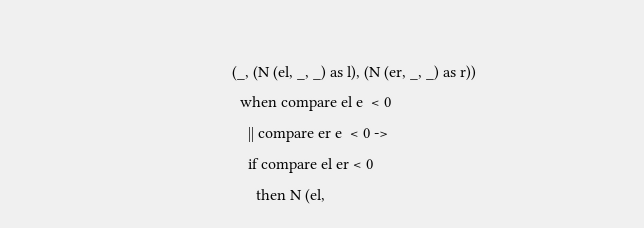(_, (N (el, _, _) as l), (N (er, _, _) as r))
  when compare el e  < 0
    || compare er e  < 0 ->
    if compare el er < 0
      then N (el,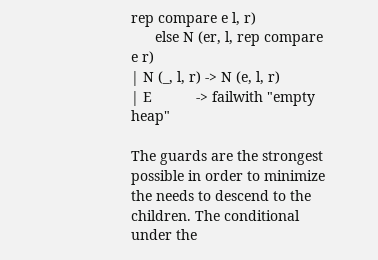rep compare e l, r)
      else N (er, l, rep compare e r)
| N (_, l, r) -> N (e, l, r)
| E           -> failwith "empty heap"

The guards are the strongest possible in order to minimize the needs to descend to the children. The conditional under the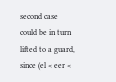second case could be in turn lifted to a guard, since (el < eer <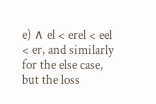e) ∧ el < erel < eel < er, and similarly for the else case, but the loss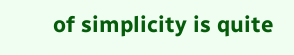of simplicity is quite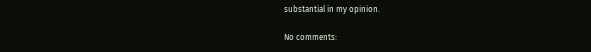substantial in my opinion.

No comments: